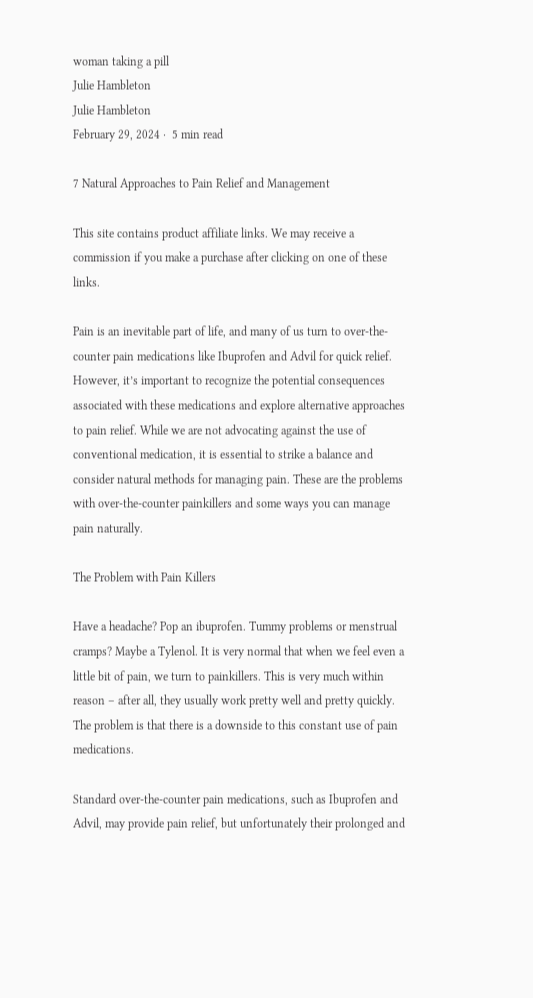woman taking a pill
Julie Hambleton
Julie Hambleton
February 29, 2024 ·  5 min read

7 Natural Approaches to Pain Relief and Management

This site contains product affiliate links. We may receive a commission if you make a purchase after clicking on one of these links.

Pain is an inevitable part of life, and many of us turn to over-the-counter pain medications like Ibuprofen and Advil for quick relief. However, it’s important to recognize the potential consequences associated with these medications and explore alternative approaches to pain relief. While we are not advocating against the use of conventional medication, it is essential to strike a balance and consider natural methods for managing pain. These are the problems with over-the-counter painkillers and some ways you can manage pain naturally.

The Problem with Pain Killers

Have a headache? Pop an ibuprofen. Tummy problems or menstrual cramps? Maybe a Tylenol. It is very normal that when we feel even a little bit of pain, we turn to painkillers. This is very much within reason – after all, they usually work pretty well and pretty quickly. The problem is that there is a downside to this constant use of pain medications.

Standard over-the-counter pain medications, such as Ibuprofen and Advil, may provide pain relief, but unfortunately their prolonged and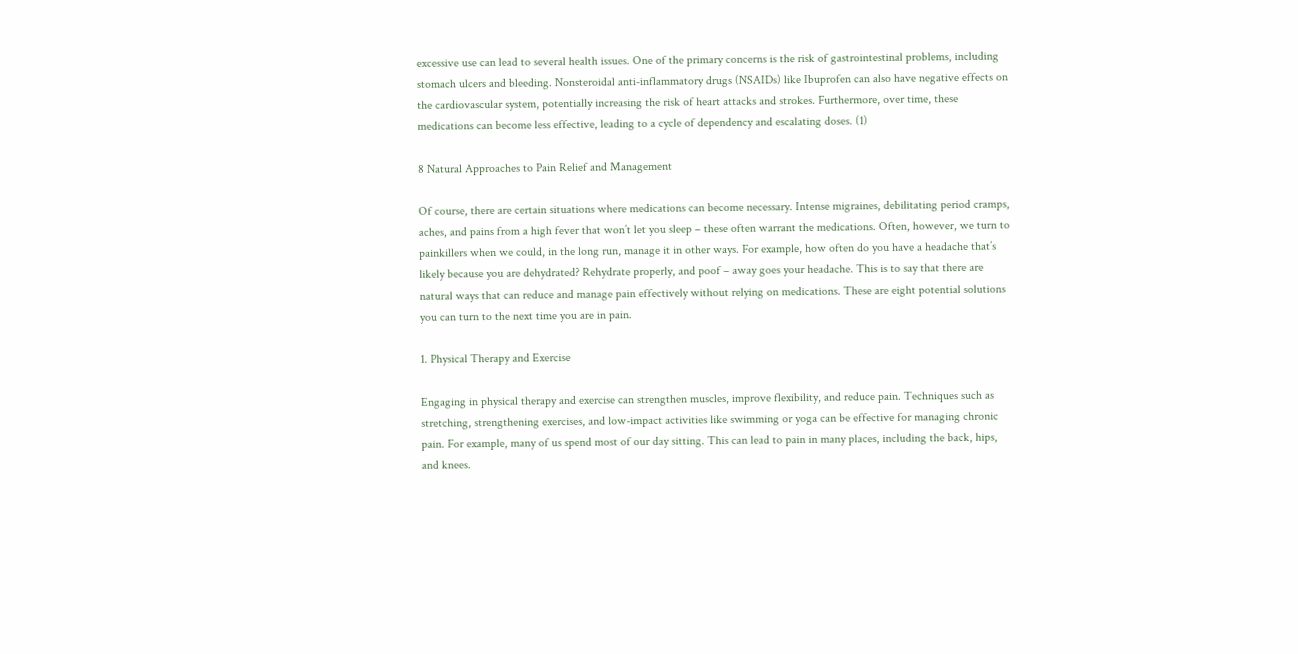excessive use can lead to several health issues. One of the primary concerns is the risk of gastrointestinal problems, including stomach ulcers and bleeding. Nonsteroidal anti-inflammatory drugs (NSAIDs) like Ibuprofen can also have negative effects on the cardiovascular system, potentially increasing the risk of heart attacks and strokes. Furthermore, over time, these medications can become less effective, leading to a cycle of dependency and escalating doses. (1)

8 Natural Approaches to Pain Relief and Management

Of course, there are certain situations where medications can become necessary. Intense migraines, debilitating period cramps, aches, and pains from a high fever that won’t let you sleep – these often warrant the medications. Often, however, we turn to painkillers when we could, in the long run, manage it in other ways. For example, how often do you have a headache that’s likely because you are dehydrated? Rehydrate properly, and poof – away goes your headache. This is to say that there are natural ways that can reduce and manage pain effectively without relying on medications. These are eight potential solutions you can turn to the next time you are in pain.

1. Physical Therapy and Exercise

Engaging in physical therapy and exercise can strengthen muscles, improve flexibility, and reduce pain. Techniques such as stretching, strengthening exercises, and low-impact activities like swimming or yoga can be effective for managing chronic pain. For example, many of us spend most of our day sitting. This can lead to pain in many places, including the back, hips, and knees.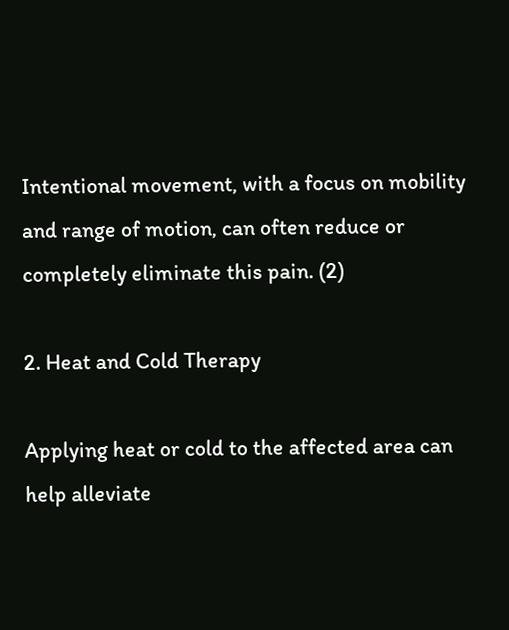Intentional movement, with a focus on mobility and range of motion, can often reduce or completely eliminate this pain. (2)

2. Heat and Cold Therapy

Applying heat or cold to the affected area can help alleviate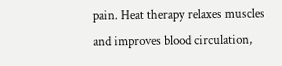pain. Heat therapy relaxes muscles and improves blood circulation,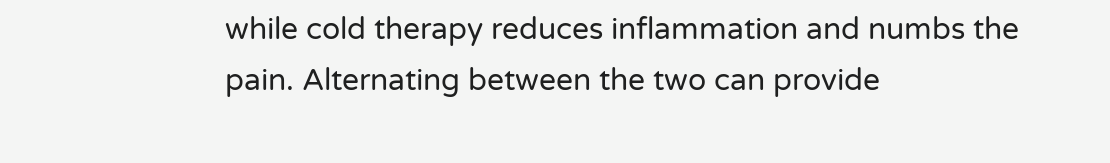while cold therapy reduces inflammation and numbs the pain. Alternating between the two can provide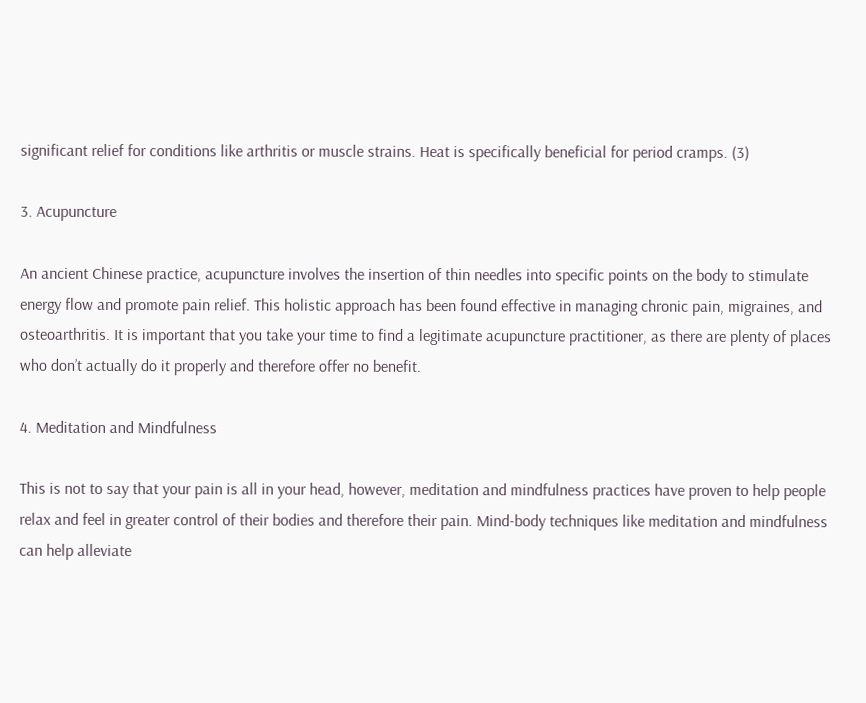significant relief for conditions like arthritis or muscle strains. Heat is specifically beneficial for period cramps. (3)

3. Acupuncture

An ancient Chinese practice, acupuncture involves the insertion of thin needles into specific points on the body to stimulate energy flow and promote pain relief. This holistic approach has been found effective in managing chronic pain, migraines, and osteoarthritis. It is important that you take your time to find a legitimate acupuncture practitioner, as there are plenty of places who don’t actually do it properly and therefore offer no benefit.

4. Meditation and Mindfulness

This is not to say that your pain is all in your head, however, meditation and mindfulness practices have proven to help people relax and feel in greater control of their bodies and therefore their pain. Mind-body techniques like meditation and mindfulness can help alleviate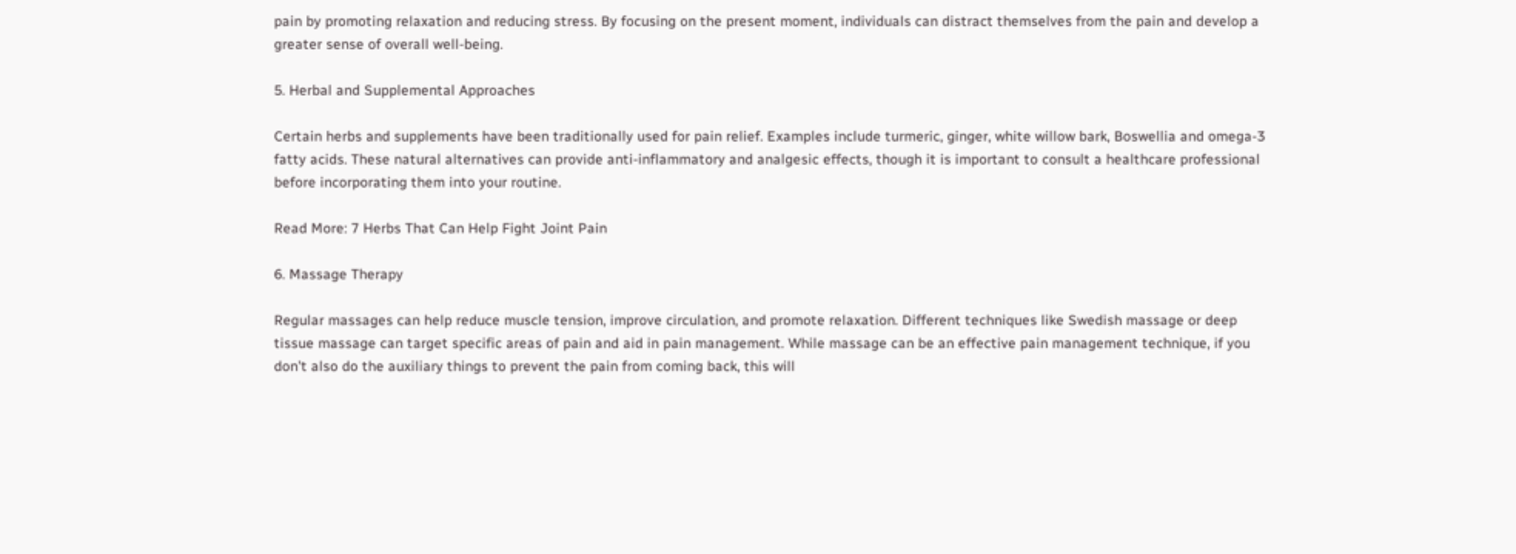pain by promoting relaxation and reducing stress. By focusing on the present moment, individuals can distract themselves from the pain and develop a greater sense of overall well-being.

5. Herbal and Supplemental Approaches

Certain herbs and supplements have been traditionally used for pain relief. Examples include turmeric, ginger, white willow bark, Boswellia and omega-3 fatty acids. These natural alternatives can provide anti-inflammatory and analgesic effects, though it is important to consult a healthcare professional before incorporating them into your routine.

Read More: 7 Herbs That Can Help Fight Joint Pain

6. Massage Therapy

Regular massages can help reduce muscle tension, improve circulation, and promote relaxation. Different techniques like Swedish massage or deep tissue massage can target specific areas of pain and aid in pain management. While massage can be an effective pain management technique, if you don’t also do the auxiliary things to prevent the pain from coming back, this will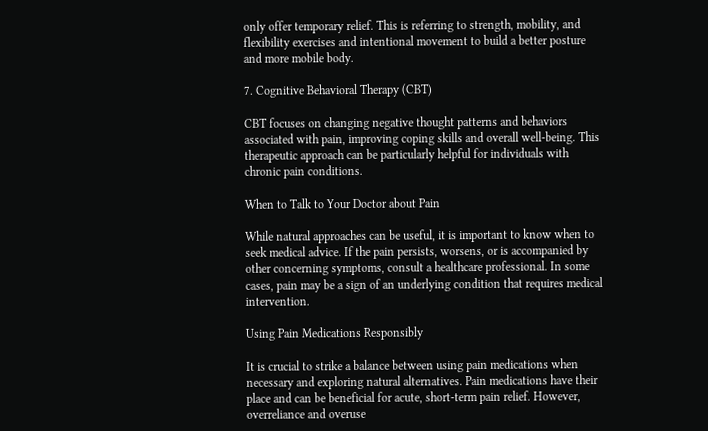only offer temporary relief. This is referring to strength, mobility, and flexibility exercises and intentional movement to build a better posture and more mobile body.

7. Cognitive Behavioral Therapy (CBT)

CBT focuses on changing negative thought patterns and behaviors associated with pain, improving coping skills and overall well-being. This therapeutic approach can be particularly helpful for individuals with chronic pain conditions.

When to Talk to Your Doctor about Pain

While natural approaches can be useful, it is important to know when to seek medical advice. If the pain persists, worsens, or is accompanied by other concerning symptoms, consult a healthcare professional. In some cases, pain may be a sign of an underlying condition that requires medical intervention.

Using Pain Medications Responsibly

It is crucial to strike a balance between using pain medications when necessary and exploring natural alternatives. Pain medications have their place and can be beneficial for acute, short-term pain relief. However, overreliance and overuse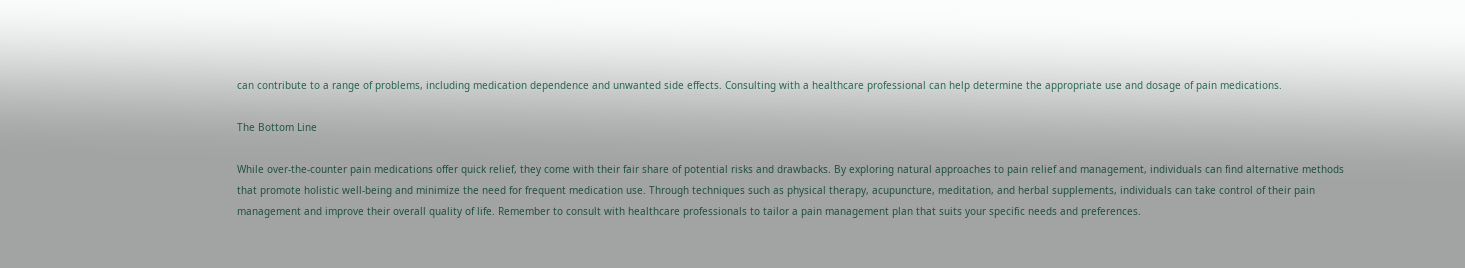can contribute to a range of problems, including medication dependence and unwanted side effects. Consulting with a healthcare professional can help determine the appropriate use and dosage of pain medications.

The Bottom Line

While over-the-counter pain medications offer quick relief, they come with their fair share of potential risks and drawbacks. By exploring natural approaches to pain relief and management, individuals can find alternative methods that promote holistic well-being and minimize the need for frequent medication use. Through techniques such as physical therapy, acupuncture, meditation, and herbal supplements, individuals can take control of their pain management and improve their overall quality of life. Remember to consult with healthcare professionals to tailor a pain management plan that suits your specific needs and preferences.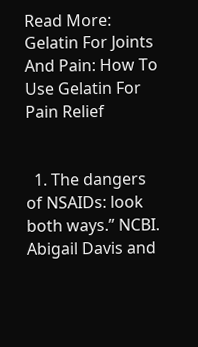Read More: Gelatin For Joints And Pain: How To Use Gelatin For Pain Relief


  1. The dangers of NSAIDs: look both ways.” NCBI. Abigail Davis and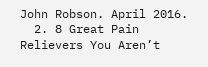John Robson. April 2016.
  2. 8 Great Pain Relievers You Aren’t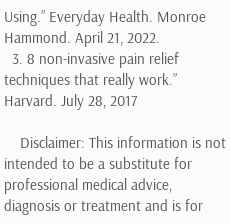Using.” Everyday Health. Monroe Hammond. April 21, 2022.
  3. 8 non-invasive pain relief techniques that really work.” Harvard. July 28, 2017

    Disclaimer: This information is not intended to be a substitute for professional medical advice, diagnosis or treatment and is for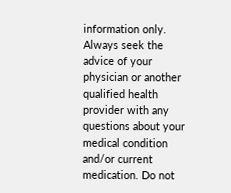information only. Always seek the advice of your physician or another qualified health provider with any questions about your medical condition and/or current medication. Do not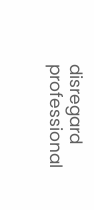disregard professional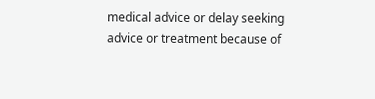medical advice or delay seeking advice or treatment because of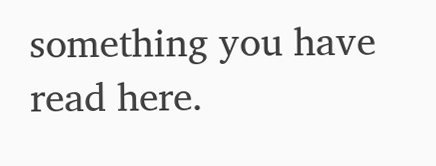something you have read here.